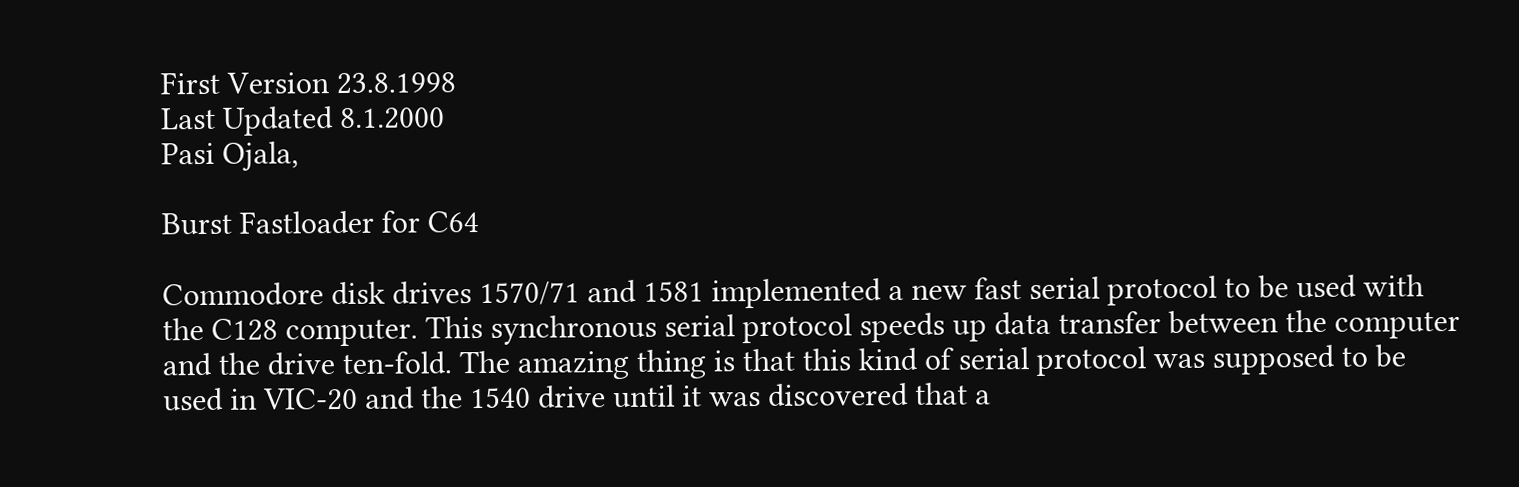First Version 23.8.1998
Last Updated 8.1.2000
Pasi Ojala,

Burst Fastloader for C64

Commodore disk drives 1570/71 and 1581 implemented a new fast serial protocol to be used with the C128 computer. This synchronous serial protocol speeds up data transfer between the computer and the drive ten-fold. The amazing thing is that this kind of serial protocol was supposed to be used in VIC-20 and the 1540 drive until it was discovered that a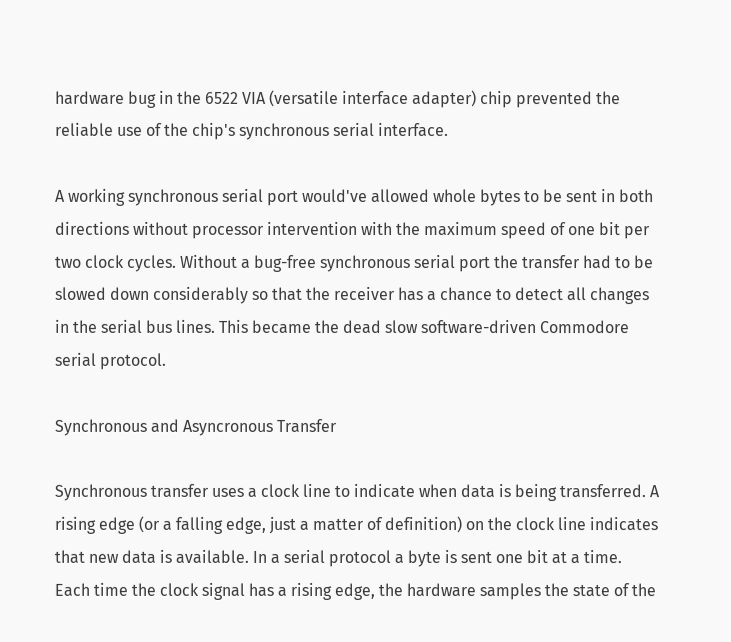hardware bug in the 6522 VIA (versatile interface adapter) chip prevented the reliable use of the chip's synchronous serial interface.

A working synchronous serial port would've allowed whole bytes to be sent in both directions without processor intervention with the maximum speed of one bit per two clock cycles. Without a bug-free synchronous serial port the transfer had to be slowed down considerably so that the receiver has a chance to detect all changes in the serial bus lines. This became the dead slow software-driven Commodore serial protocol.

Synchronous and Asyncronous Transfer

Synchronous transfer uses a clock line to indicate when data is being transferred. A rising edge (or a falling edge, just a matter of definition) on the clock line indicates that new data is available. In a serial protocol a byte is sent one bit at a time. Each time the clock signal has a rising edge, the hardware samples the state of the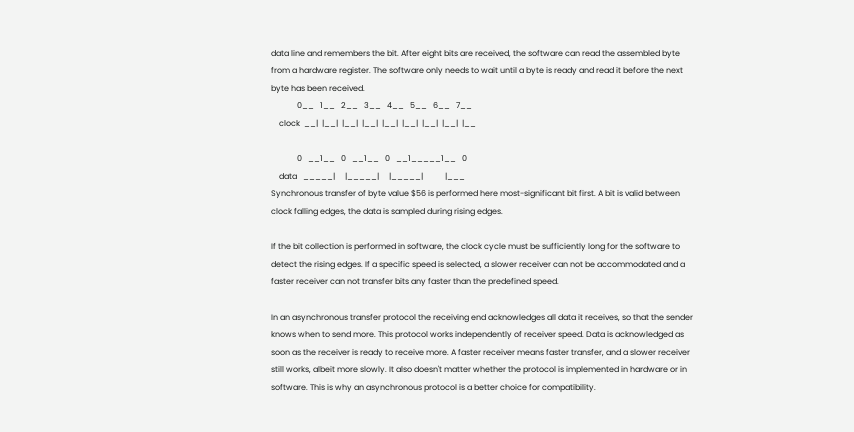data line and remembers the bit. After eight bits are received, the software can read the assembled byte from a hardware register. The software only needs to wait until a byte is ready and read it before the next byte has been received.
             0__   1__   2__   3__   4__   5__   6__   7__
    clock  __|  |__|  |__|  |__|  |__|  |__|  |__|  |__|  |__

             0   __1__   0   __1__   0   __1_____1__   0
    data   _____|     |_____|     |_____|           |___
Synchronous transfer of byte value $56 is performed here most-significant bit first. A bit is valid between clock falling edges, the data is sampled during rising edges.

If the bit collection is performed in software, the clock cycle must be sufficiently long for the software to detect the rising edges. If a specific speed is selected, a slower receiver can not be accommodated and a faster receiver can not transfer bits any faster than the predefined speed.

In an asynchronous transfer protocol the receiving end acknowledges all data it receives, so that the sender knows when to send more. This protocol works independently of receiver speed. Data is acknowledged as soon as the receiver is ready to receive more. A faster receiver means faster transfer, and a slower receiver still works, albeit more slowly. It also doesn't matter whether the protocol is implemented in hardware or in software. This is why an asynchronous protocol is a better choice for compatibility.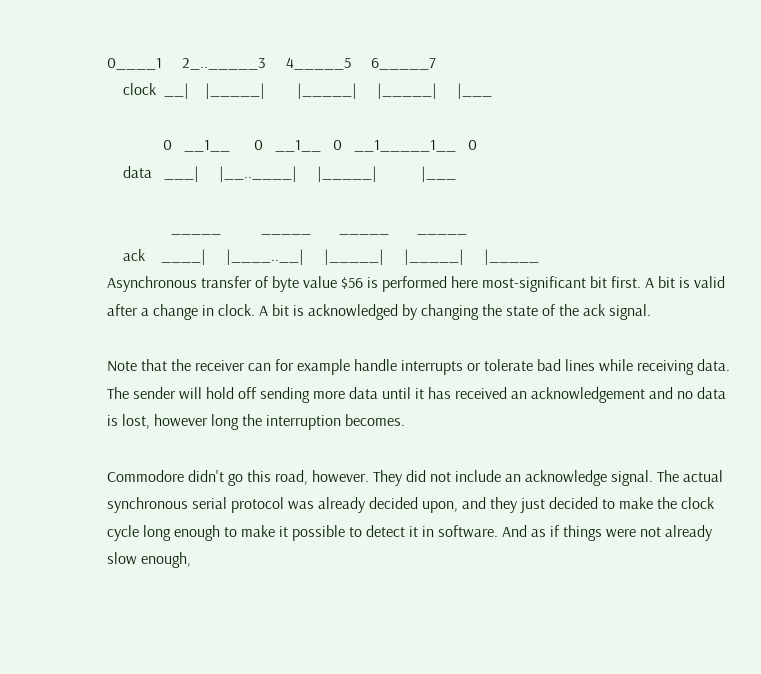0____1     2_.._____3     4_____5     6_____7
    clock  __|    |_____|        |_____|     |_____|     |___

              0   __1__      0   __1__   0   __1_____1__   0
    data   ___|     |__..____|     |_____|           |___

                _____          _____       _____       _____
    ack    ____|     |____..__|     |_____|     |_____|     |_____
Asynchronous transfer of byte value $56 is performed here most-significant bit first. A bit is valid after a change in clock. A bit is acknowledged by changing the state of the ack signal.

Note that the receiver can for example handle interrupts or tolerate bad lines while receiving data. The sender will hold off sending more data until it has received an acknowledgement and no data is lost, however long the interruption becomes.

Commodore didn't go this road, however. They did not include an acknowledge signal. The actual synchronous serial protocol was already decided upon, and they just decided to make the clock cycle long enough to make it possible to detect it in software. And as if things were not already slow enough,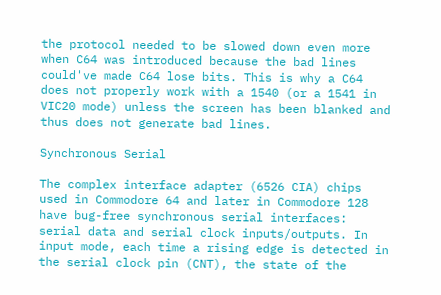the protocol needed to be slowed down even more when C64 was introduced because the bad lines could've made C64 lose bits. This is why a C64 does not properly work with a 1540 (or a 1541 in VIC20 mode) unless the screen has been blanked and thus does not generate bad lines.

Synchronous Serial

The complex interface adapter (6526 CIA) chips used in Commodore 64 and later in Commodore 128 have bug-free synchronous serial interfaces: serial data and serial clock inputs/outputs. In input mode, each time a rising edge is detected in the serial clock pin (CNT), the state of the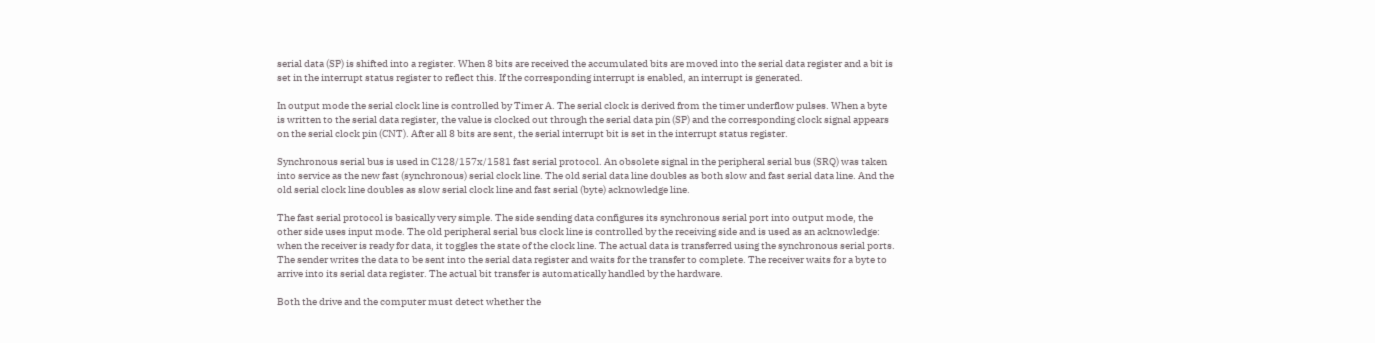serial data (SP) is shifted into a register. When 8 bits are received the accumulated bits are moved into the serial data register and a bit is set in the interrupt status register to reflect this. If the corresponding interrupt is enabled, an interrupt is generated.

In output mode the serial clock line is controlled by Timer A. The serial clock is derived from the timer underflow pulses. When a byte is written to the serial data register, the value is clocked out through the serial data pin (SP) and the corresponding clock signal appears on the serial clock pin (CNT). After all 8 bits are sent, the serial interrupt bit is set in the interrupt status register.

Synchronous serial bus is used in C128/157x/1581 fast serial protocol. An obsolete signal in the peripheral serial bus (SRQ) was taken into service as the new fast (synchronous) serial clock line. The old serial data line doubles as both slow and fast serial data line. And the old serial clock line doubles as slow serial clock line and fast serial (byte) acknowledge line.

The fast serial protocol is basically very simple. The side sending data configures its synchronous serial port into output mode, the other side uses input mode. The old peripheral serial bus clock line is controlled by the receiving side and is used as an acknowledge: when the receiver is ready for data, it toggles the state of the clock line. The actual data is transferred using the synchronous serial ports. The sender writes the data to be sent into the serial data register and waits for the transfer to complete. The receiver waits for a byte to arrive into its serial data register. The actual bit transfer is automatically handled by the hardware.

Both the drive and the computer must detect whether the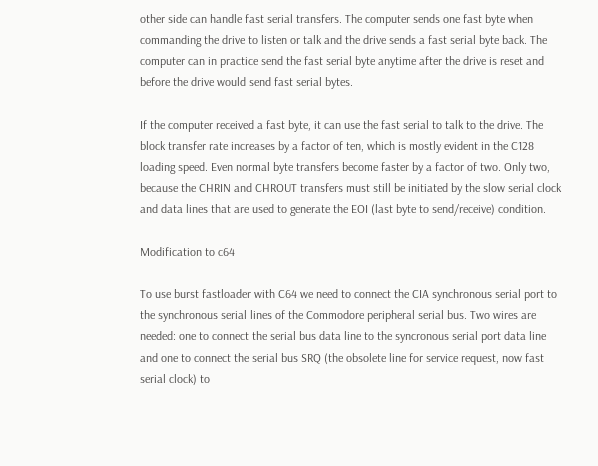other side can handle fast serial transfers. The computer sends one fast byte when commanding the drive to listen or talk and the drive sends a fast serial byte back. The computer can in practice send the fast serial byte anytime after the drive is reset and before the drive would send fast serial bytes.

If the computer received a fast byte, it can use the fast serial to talk to the drive. The block transfer rate increases by a factor of ten, which is mostly evident in the C128 loading speed. Even normal byte transfers become faster by a factor of two. Only two, because the CHRIN and CHROUT transfers must still be initiated by the slow serial clock and data lines that are used to generate the EOI (last byte to send/receive) condition.

Modification to c64

To use burst fastloader with C64 we need to connect the CIA synchronous serial port to the synchronous serial lines of the Commodore peripheral serial bus. Two wires are needed: one to connect the serial bus data line to the syncronous serial port data line and one to connect the serial bus SRQ (the obsolete line for service request, now fast serial clock) to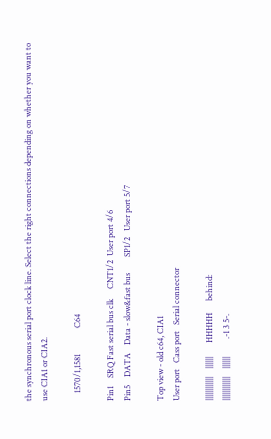the synchronous serial port clock line. Select the right connections depending on whether you want to use CIA1 or CIA2.

    1570/1,1581             C64

Pin1    SRQ Fast serial bus clk     CNT1/2  User port 4/6
Pin5    DATA    Data - slow&fast bus        SP1/2   User port 5/7

Top view - old c64, CIA1
User port   Cass port   Serial connector

||||||||||||    ||||||       HHHHH      behind:
||||||||||||    ||||||         .-1 3 5-.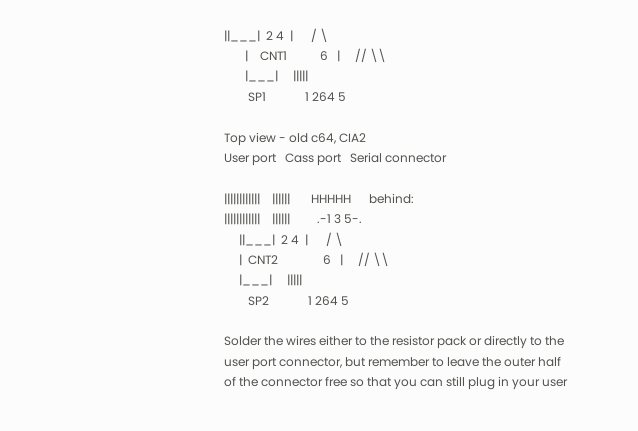||___|  2 4  |      / \
       |    CNT1           6   |     // \\
       |___|     |||||
        SP1             1 264 5

Top view - old c64, CIA2
User port   Cass port   Serial connector

||||||||||||    ||||||       HHHHH      behind:
||||||||||||    ||||||         .-1 3 5-.
     ||___|  2 4  |      / \
     |  CNT2               6   |     // \\
     |___|     |||||
        SP2             1 264 5

Solder the wires either to the resistor pack or directly to the user port connector, but remember to leave the outer half of the connector free so that you can still plug in your user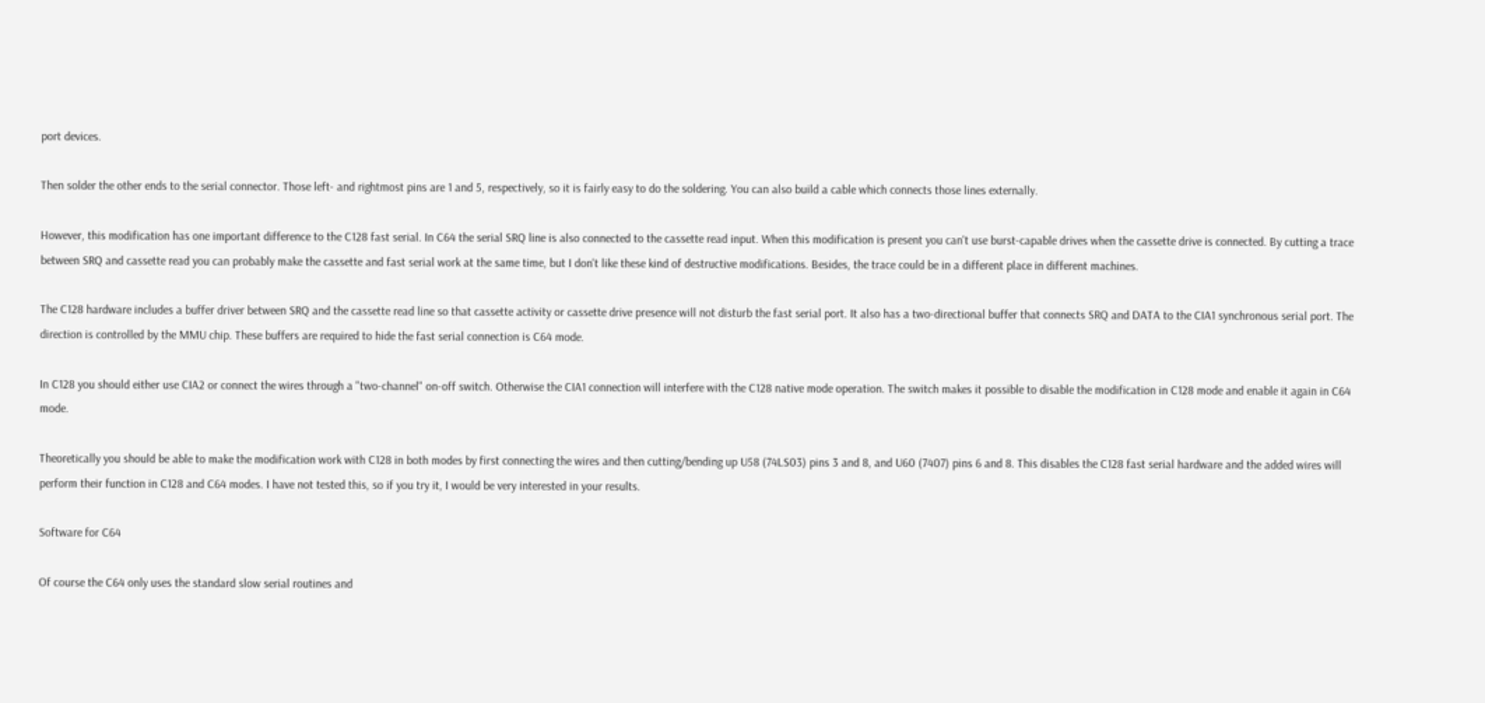port devices.

Then solder the other ends to the serial connector. Those left- and rightmost pins are 1 and 5, respectively, so it is fairly easy to do the soldering. You can also build a cable which connects those lines externally.

However, this modification has one important difference to the C128 fast serial. In C64 the serial SRQ line is also connected to the cassette read input. When this modification is present you can't use burst-capable drives when the cassette drive is connected. By cutting a trace between SRQ and cassette read you can probably make the cassette and fast serial work at the same time, but I don't like these kind of destructive modifications. Besides, the trace could be in a different place in different machines.

The C128 hardware includes a buffer driver between SRQ and the cassette read line so that cassette activity or cassette drive presence will not disturb the fast serial port. It also has a two-directional buffer that connects SRQ and DATA to the CIA1 synchronous serial port. The direction is controlled by the MMU chip. These buffers are required to hide the fast serial connection is C64 mode.

In C128 you should either use CIA2 or connect the wires through a "two-channel" on-off switch. Otherwise the CIA1 connection will interfere with the C128 native mode operation. The switch makes it possible to disable the modification in C128 mode and enable it again in C64 mode.

Theoretically you should be able to make the modification work with C128 in both modes by first connecting the wires and then cutting/bending up U58 (74LS03) pins 3 and 8, and U60 (7407) pins 6 and 8. This disables the C128 fast serial hardware and the added wires will perform their function in C128 and C64 modes. I have not tested this, so if you try it, I would be very interested in your results.

Software for C64

Of course the C64 only uses the standard slow serial routines and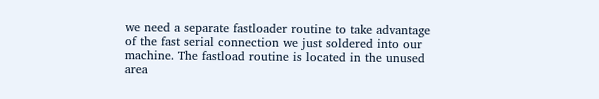we need a separate fastloader routine to take advantage of the fast serial connection we just soldered into our machine. The fastload routine is located in the unused area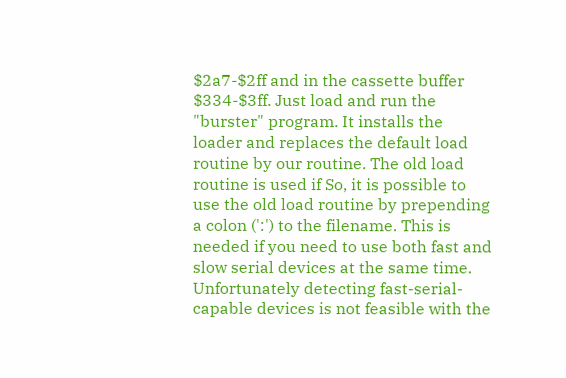$2a7-$2ff and in the cassette buffer $334-$3ff. Just load and run the "burster" program. It installs the loader and replaces the default load routine by our routine. The old load routine is used if So, it is possible to use the old load routine by prepending a colon (':') to the filename. This is needed if you need to use both fast and slow serial devices at the same time. Unfortunately detecting fast-serial-capable devices is not feasible with the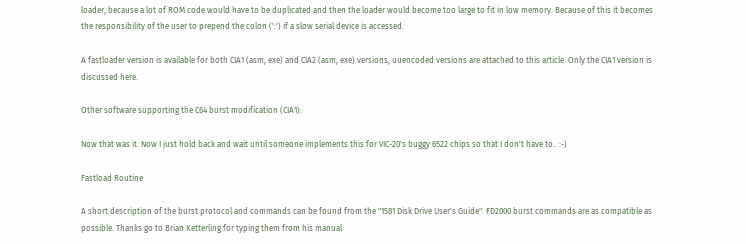loader, because a lot of ROM code would have to be duplicated and then the loader would become too large to fit in low memory. Because of this it becomes the responsibility of the user to prepend the colon (':') if a slow serial device is accessed.

A fastloader version is available for both CIA1 (asm, exe) and CIA2 (asm, exe) versions, uuencoded versions are attached to this article. Only the CIA1 version is discussed here.

Other software supporting the C64 burst modification (CIA1):

Now that was it. Now I just hold back and wait until someone implements this for VIC-20's buggy 6522 chips so that I don't have to.. :-)

Fastload Routine

A short description of the burst protocol and commands can be found from the "1581 Disk Drive User's Guide". FD2000 burst commands are as compatible as possible. Thanks go to Brian Ketterling for typing them from his manual.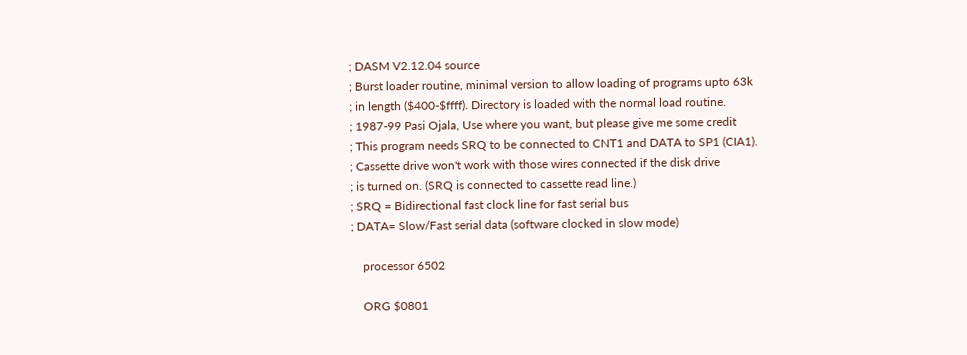; DASM V2.12.04 source
; Burst loader routine, minimal version to allow loading of programs upto 63k
; in length ($400-$ffff). Directory is loaded with the normal load routine.
; 1987-99 Pasi Ojala, Use where you want, but please give me some credit
; This program needs SRQ to be connected to CNT1 and DATA to SP1 (CIA1).
; Cassette drive won't work with those wires connected if the disk drive
; is turned on. (SRQ is connected to cassette read line.)
; SRQ = Bidirectional fast clock line for fast serial bus
; DATA= Slow/Fast serial data (software clocked in slow mode)

    processor 6502

    ORG $0801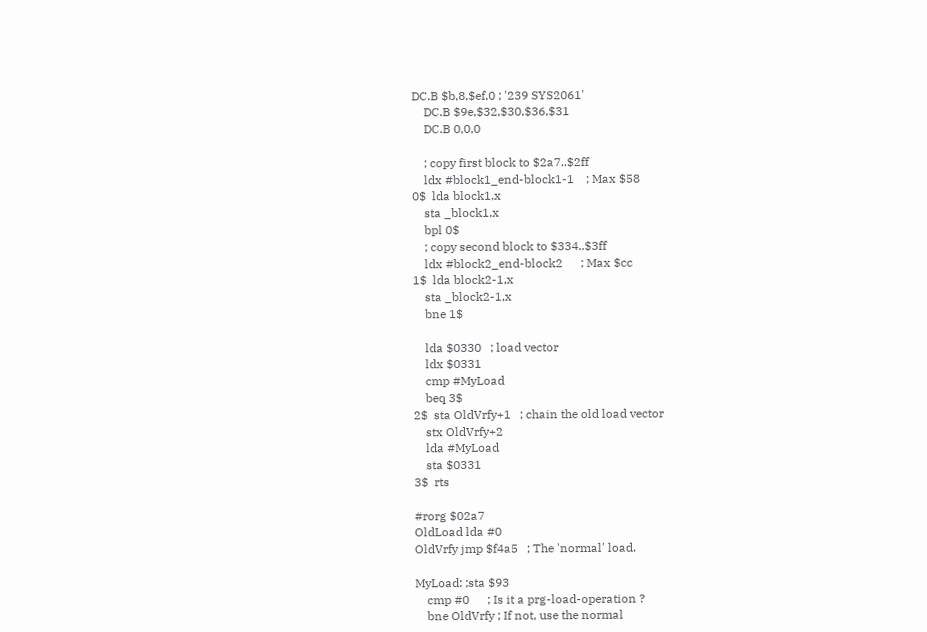DC.B $b,8,$ef,0 ; '239 SYS2061'
    DC.B $9e,$32,$30,$36,$31
    DC.B 0,0,0

    ; copy first block to $2a7..$2ff
    ldx #block1_end-block1-1    ; Max $58
0$  lda block1,x
    sta _block1,x
    bpl 0$
    ; copy second block to $334..$3ff
    ldx #block2_end-block2      ; Max $cc
1$  lda block2-1,x
    sta _block2-1,x
    bne 1$

    lda $0330   ; load vector
    ldx $0331
    cmp #MyLoad
    beq 3$
2$  sta OldVrfy+1   ; chain the old load vector
    stx OldVrfy+2
    lda #MyLoad
    sta $0331
3$  rts

#rorg $02a7
OldLoad lda #0
OldVrfy jmp $f4a5   ; The 'normal' load.

MyLoad: ;sta $93
    cmp #0      ; Is it a prg-load-operation ?
    bne OldVrfy ; If not, use the normal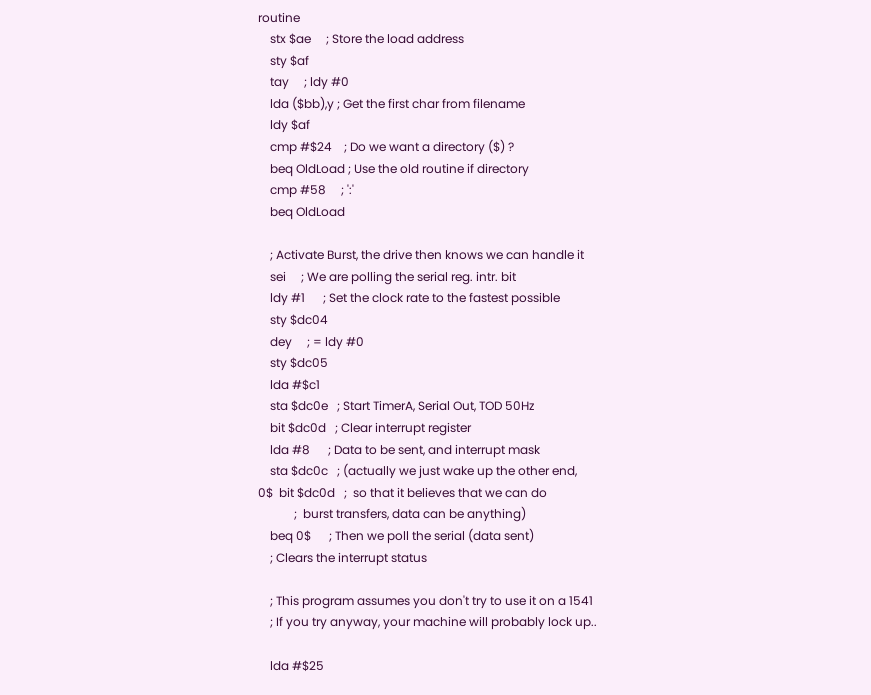routine
    stx $ae     ; Store the load address
    sty $af
    tay     ; ldy #0
    lda ($bb),y ; Get the first char from filename
    ldy $af
    cmp #$24    ; Do we want a directory ($) ?
    beq OldLoad ; Use the old routine if directory
    cmp #58     ; ':'
    beq OldLoad

    ; Activate Burst, the drive then knows we can handle it
    sei     ; We are polling the serial reg. intr. bit
    ldy #1      ; Set the clock rate to the fastest possible
    sty $dc04
    dey     ; = ldy #0
    sty $dc05
    lda #$c1
    sta $dc0e   ; Start TimerA, Serial Out, TOD 50Hz
    bit $dc0d   ; Clear interrupt register
    lda #8      ; Data to be sent, and interrupt mask
    sta $dc0c   ; (actually we just wake up the other end,
0$  bit $dc0d   ;  so that it believes that we can do
            ;  burst transfers, data can be anything)
    beq 0$      ; Then we poll the serial (data sent)
    ; Clears the interrupt status

    ; This program assumes you don't try to use it on a 1541
    ; If you try anyway, your machine will probably lock up..

    lda #$25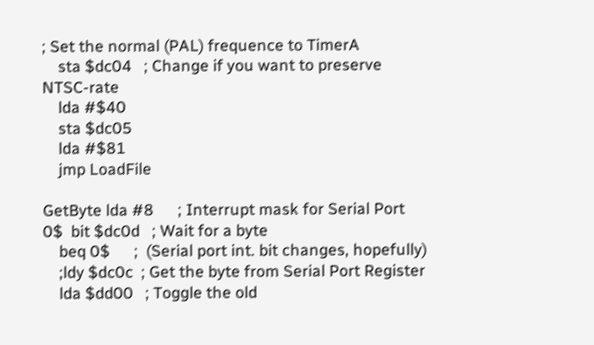; Set the normal (PAL) frequence to TimerA
    sta $dc04   ; Change if you want to preserve NTSC-rate
    lda #$40
    sta $dc05
    lda #$81
    jmp LoadFile

GetByte lda #8      ; Interrupt mask for Serial Port
0$  bit $dc0d   ; Wait for a byte
    beq 0$      ;  (Serial port int. bit changes, hopefully)
    ;ldy $dc0c  ; Get the byte from Serial Port Register
    lda $dd00   ; Toggle the old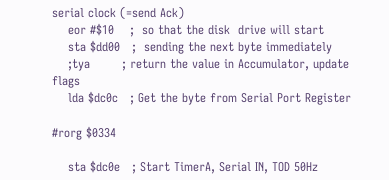serial clock (=send Ack)
    eor #$10    ;  so that the disk  drive will start
    sta $dd00   ;  sending the next byte immediately
    ;tya        ; return the value in Accumulator, update flags
    lda $dc0c   ; Get the byte from Serial Port Register

#rorg $0334

    sta $dc0e   ; Start TimerA, Serial IN, TOD 50Hz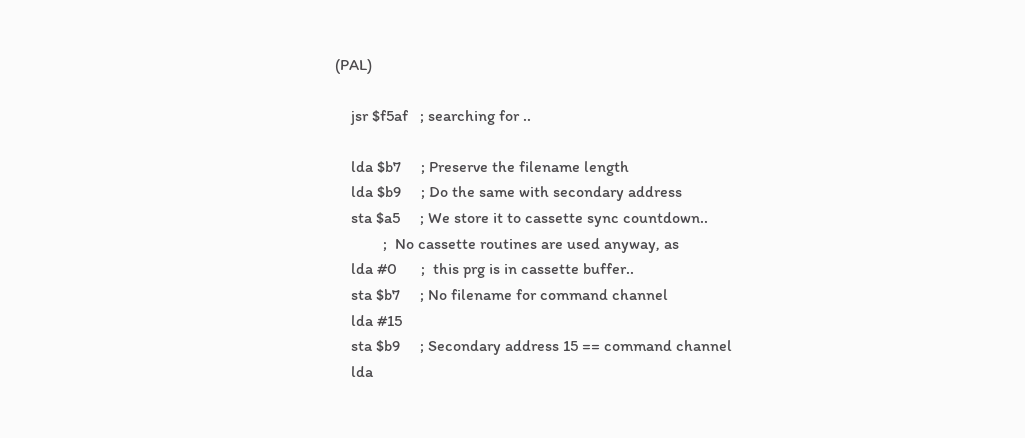(PAL)

    jsr $f5af   ; searching for ..

    lda $b7     ; Preserve the filename length
    lda $b9     ; Do the same with secondary address
    sta $a5     ; We store it to cassette sync countdown..
            ;  No cassette routines are used anyway, as
    lda #0      ;  this prg is in cassette buffer..
    sta $b7     ; No filename for command channel
    lda #15
    sta $b9     ; Secondary address 15 == command channel
    lda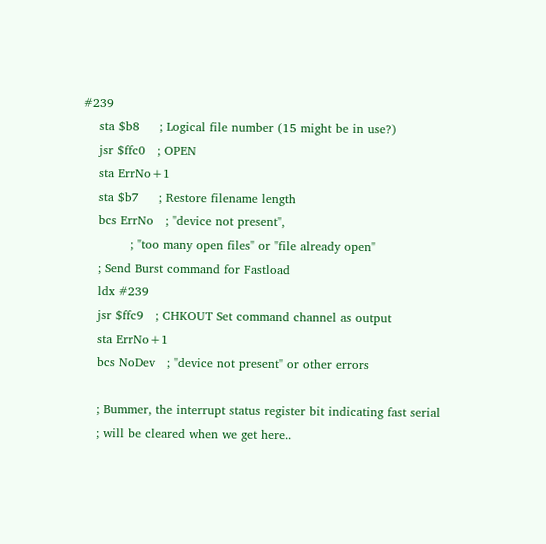#239
    sta $b8     ; Logical file number (15 might be in use?)
    jsr $ffc0   ; OPEN
    sta ErrNo+1
    sta $b7     ; Restore filename length
    bcs ErrNo   ; "device not present",
            ; "too many open files" or "file already open"
    ; Send Burst command for Fastload
    ldx #239
    jsr $ffc9   ; CHKOUT Set command channel as output
    sta ErrNo+1
    bcs NoDev   ; "device not present" or other errors

    ; Bummer, the interrupt status register bit indicating fast serial
    ; will be cleared when we get here..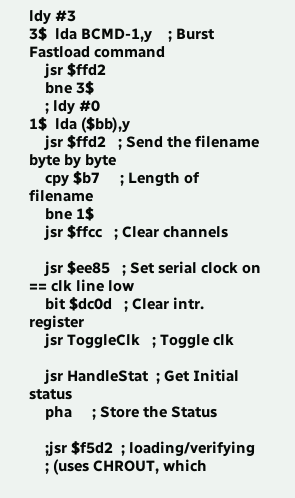ldy #3
3$  lda BCMD-1,y    ; Burst Fastload command
    jsr $ffd2
    bne 3$
    ; ldy #0
1$  lda ($bb),y
    jsr $ffd2   ; Send the filename byte by byte
    cpy $b7     ; Length of filename
    bne 1$
    jsr $ffcc   ; Clear channels

    jsr $ee85   ; Set serial clock on == clk line low
    bit $dc0d   ; Clear intr. register
    jsr ToggleClk   ; Toggle clk

    jsr HandleStat  ; Get Initial status
    pha     ; Store the Status

    ;jsr $f5d2  ; loading/verifying
    ; (uses CHROUT, which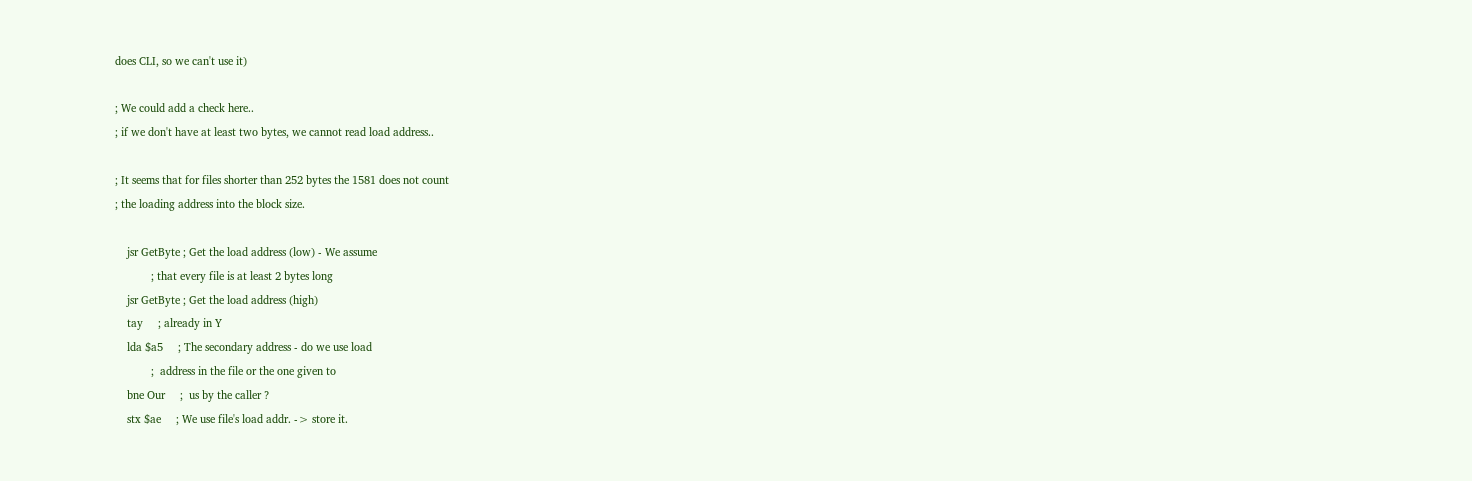does CLI, so we can't use it)

; We could add a check here..
; if we don't have at least two bytes, we cannot read load address..

; It seems that for files shorter than 252 bytes the 1581 does not count
; the loading address into the block size.

    jsr GetByte ; Get the load address (low) - We assume
            ; that every file is at least 2 bytes long
    jsr GetByte ; Get the load address (high)
    tay     ; already in Y
    lda $a5     ; The secondary address - do we use load
            ;  address in the file or the one given to
    bne Our     ;  us by the caller ?
    stx $ae     ; We use file's load addr. -> store it.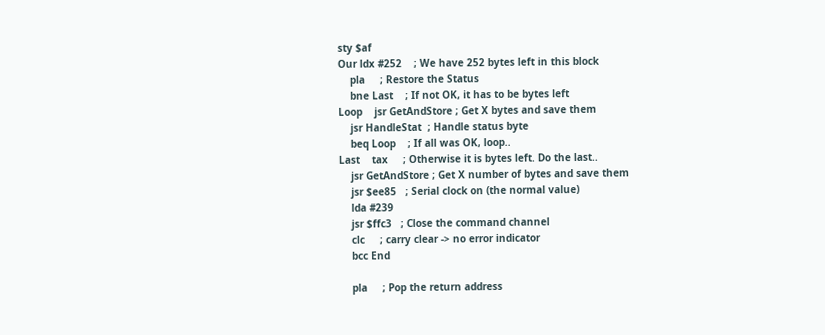sty $af
Our ldx #252    ; We have 252 bytes left in this block
    pla     ; Restore the Status
    bne Last    ; If not OK, it has to be bytes left
Loop    jsr GetAndStore ; Get X bytes and save them
    jsr HandleStat  ; Handle status byte
    beq Loop    ; If all was OK, loop..
Last    tax     ; Otherwise it is bytes left. Do the last..
    jsr GetAndStore ; Get X number of bytes and save them
    jsr $ee85   ; Serial clock on (the normal value)
    lda #239
    jsr $ffc3   ; Close the command channel
    clc     ; carry clear -> no error indicator
    bcc End

    pla     ; Pop the return address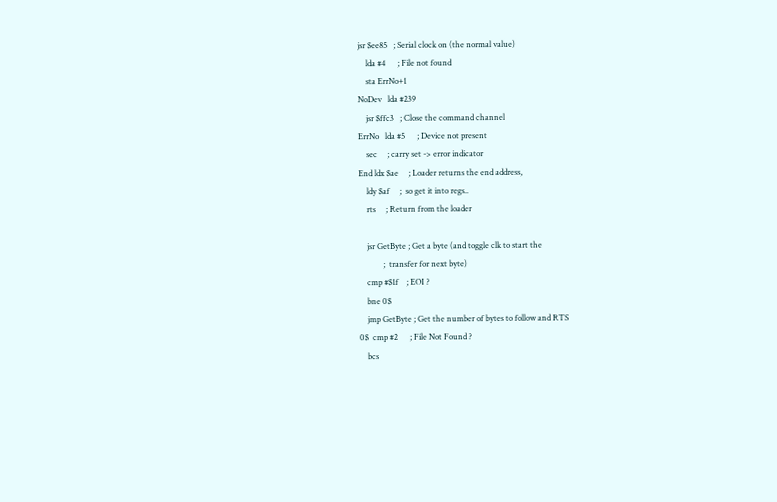jsr $ee85   ; Serial clock on (the normal value)
    lda #4      ; File not found
    sta ErrNo+1
NoDev   lda #239
    jsr $ffc3   ; Close the command channel
ErrNo   lda #5      ; Device not present
    sec     ; carry set -> error indicator
End ldx $ae     ; Loader returns the end address,
    ldy $af     ;  so get it into regs..
    rts     ; Return from the loader

    jsr GetByte ; Get a byte (and toggle clk to start the
            ;  transfer for next byte)
    cmp #$1f    ; EOI ?
    bne 0$
    jmp GetByte ; Get the number of bytes to follow and RTS
0$  cmp #2      ; File Not Found ?
    bcs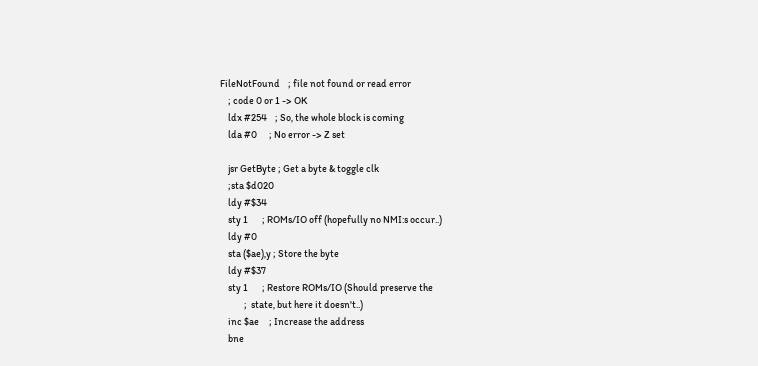FileNotFound    ; file not found or read error
    ; code 0 or 1 -> OK
    ldx #254    ; So, the whole block is coming
    lda #0      ; No error -> Z set

    jsr GetByte ; Get a byte & toggle clk
    ;sta $d020
    ldy #$34
    sty 1       ; ROMs/IO off (hopefully no NMI:s occur..)
    ldy #0
    sta ($ae),y ; Store the byte
    ldy #$37
    sty 1       ; Restore ROMs/IO (Should preserve the
            ;  state, but here it doesn't..)
    inc $ae     ; Increase the address
    bne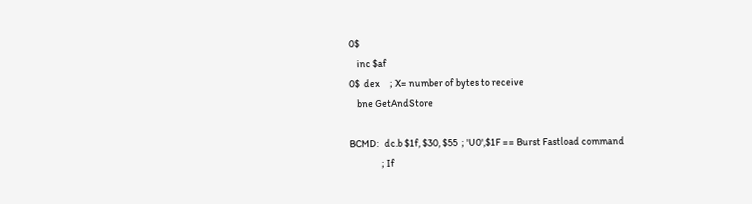0$
    inc $af
0$  dex     ; X= number of bytes to receive
    bne GetAndStore

BCMD:   dc.b $1f, $30, $55  ; 'U0',$1F == Burst Fastload command
                ; If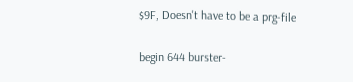$9F, Doesn't have to be a prg-file

begin 644 burster-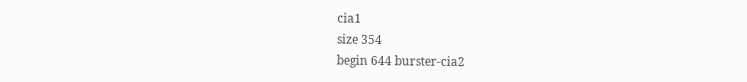cia1
size 354
begin 644 burster-cia2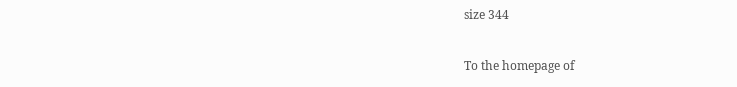size 344

To the homepage of